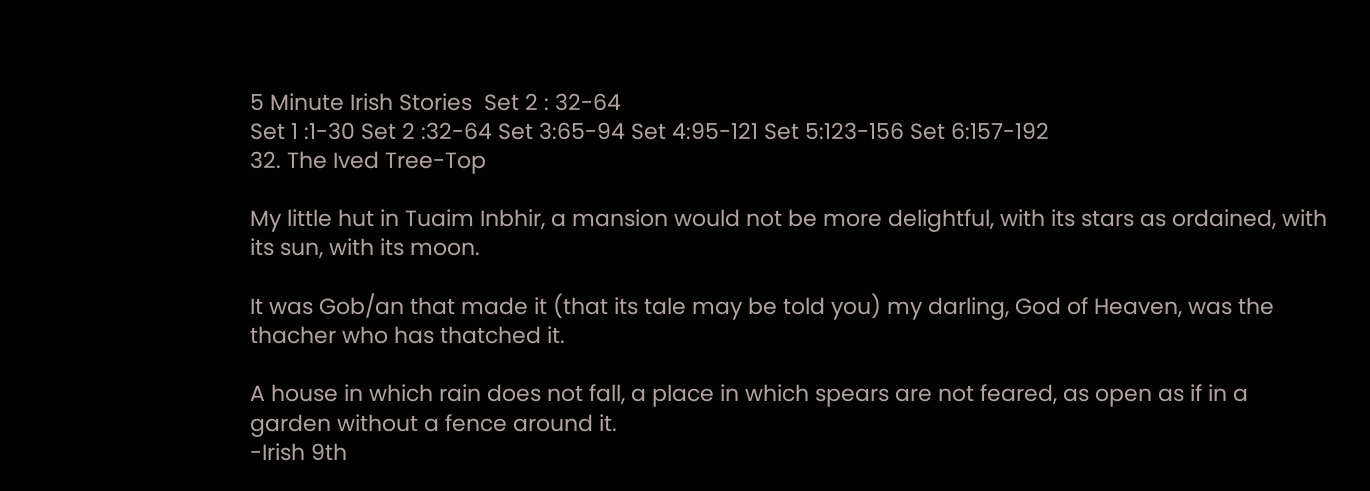5 Minute Irish Stories  Set 2 : 32-64
Set 1 :1-30 Set 2 :32-64 Set 3:65-94 Set 4:95-121 Set 5:123-156 Set 6:157-192
32. The Ived Tree-Top

My little hut in Tuaim Inbhir, a mansion would not be more delightful, with its stars as ordained, with its sun, with its moon.

It was Gob/an that made it (that its tale may be told you) my darling, God of Heaven, was the thacher who has thatched it.

A house in which rain does not fall, a place in which spears are not feared, as open as if in a garden without a fence around it.
-Irish 9th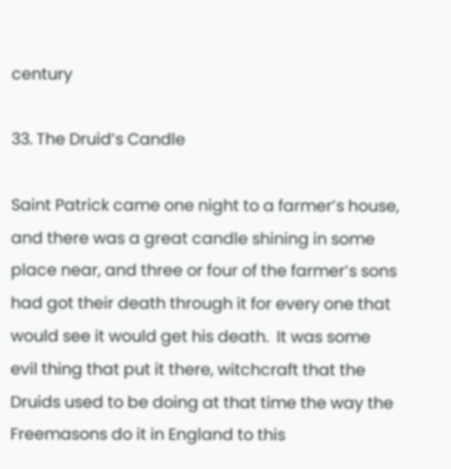century

33. The Druid’s Candle

Saint Patrick came one night to a farmer’s house, and there was a great candle shining in some place near, and three or four of the farmer’s sons had got their death through it for every one that would see it would get his death.  It was some evil thing that put it there, witchcraft that the Druids used to be doing at that time the way the Freemasons do it in England to this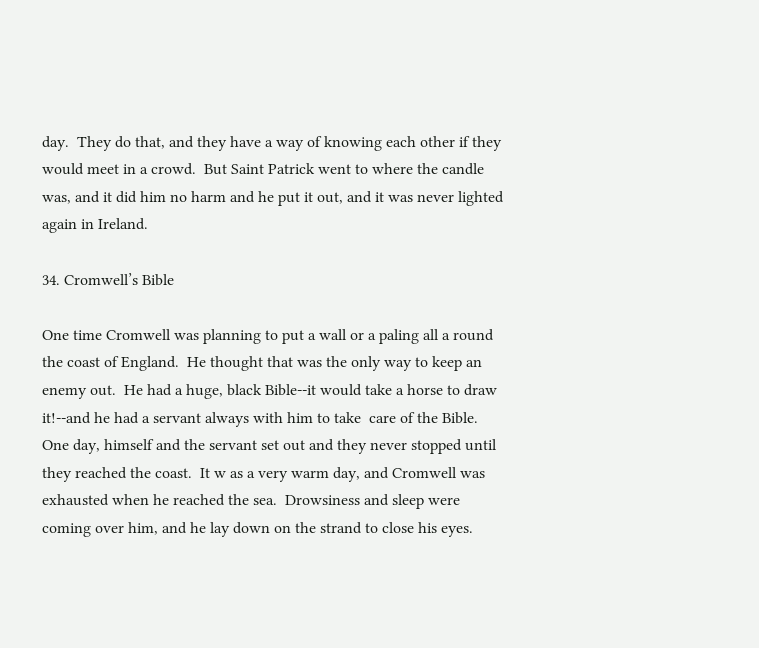day.  They do that, and they have a way of knowing each other if they would meet in a crowd.  But Saint Patrick went to where the candle was, and it did him no harm and he put it out, and it was never lighted again in Ireland.

34. Cromwell’s Bible

One time Cromwell was planning to put a wall or a paling all a round the coast of England.  He thought that was the only way to keep an enemy out.  He had a huge, black Bible--it would take a horse to draw it!--and he had a servant always with him to take  care of the Bible.  One day, himself and the servant set out and they never stopped until they reached the coast.  It w as a very warm day, and Cromwell was exhausted when he reached the sea.  Drowsiness and sleep were coming over him, and he lay down on the strand to close his eyes.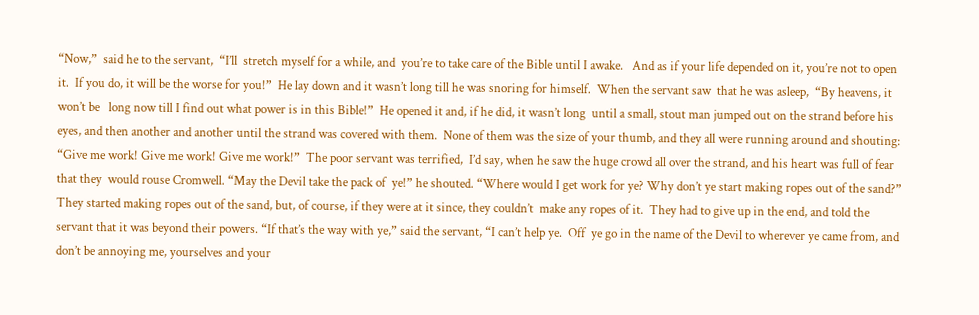“Now,”  said he to the servant,  “I’ll  stretch myself for a while, and  you’re to take care of the Bible until I awake.   And as if your life depended on it, you’re not to open it.  If you do, it will be the worse for you!”  He lay down and it wasn’t long till he was snoring for himself.  When the servant saw  that he was asleep,  “By heavens, it won’t be   long now till I find out what power is in this Bible!”  He opened it and, if he did, it wasn’t long  until a small, stout man jumped out on the strand before his eyes, and then another and another until the strand was covered with them.  None of them was the size of your thumb, and they all were running around and shouting: “Give me work! Give me work! Give me work!”  The poor servant was terrified,  I’d say, when he saw the huge crowd all over the strand, and his heart was full of fear that they  would rouse Cromwell. “May the Devil take the pack of  ye!” he shouted. “Where would I get work for ye? Why don’t ye start making ropes out of the sand?” They started making ropes out of the sand, but, of course, if they were at it since, they couldn’t  make any ropes of it.  They had to give up in the end, and told the servant that it was beyond their powers. “If that’s the way with ye,” said the servant, “I can’t help ye.  Off  ye go in the name of the Devil to wherever ye came from, and don’t be annoying me, yourselves and your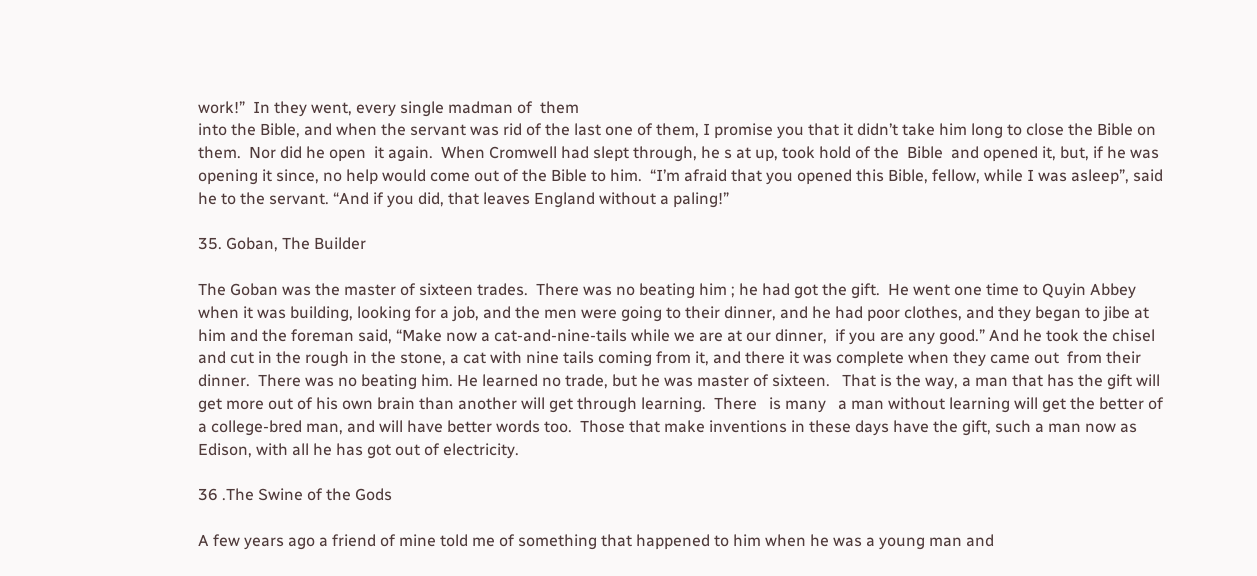work!”  In they went, every single madman of  them
into the Bible, and when the servant was rid of the last one of them, I promise you that it didn’t take him long to close the Bible on them.  Nor did he open  it again.  When Cromwell had slept through, he s at up, took hold of the  Bible  and opened it, but, if he was opening it since, no help would come out of the Bible to him.  “I’m afraid that you opened this Bible, fellow, while I was asleep”, said he to the servant. “And if you did, that leaves England without a paling!”

35. Goban, The Builder

The Goban was the master of sixteen trades.  There was no beating him ; he had got the gift.  He went one time to Quyin Abbey when it was building, looking for a job, and the men were going to their dinner, and he had poor clothes, and they began to jibe at him and the foreman said, “Make now a cat-and-nine-tails while we are at our dinner,  if you are any good.” And he took the chisel  and cut in the rough in the stone, a cat with nine tails coming from it, and there it was complete when they came out  from their dinner.  There was no beating him. He learned no trade, but he was master of sixteen.   That is the way, a man that has the gift will get more out of his own brain than another will get through learning.  There   is many   a man without learning will get the better of a college-bred man, and will have better words too.  Those that make inventions in these days have the gift, such a man now as Edison, with all he has got out of electricity.

36 .The Swine of the Gods

A few years ago a friend of mine told me of something that happened to him when he was a young man and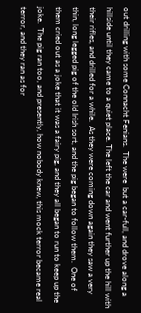out drilling with some Connacht Fenians.  The were  but a car-full, and drove along a hillside until they came to a quiet place. The left the car and went further up the hill with their rifles, and drilled for a while.  As they were coming down again they saw a very thin, long legged pig of the old Irish sort, and the pig began to follow them.  One of them cried out as a joke that it was a fairy pig, and they all began to run to keep up the joke.  The pig ran too, and presently, how nobody knew, this mock terror became real terror, and they ran as for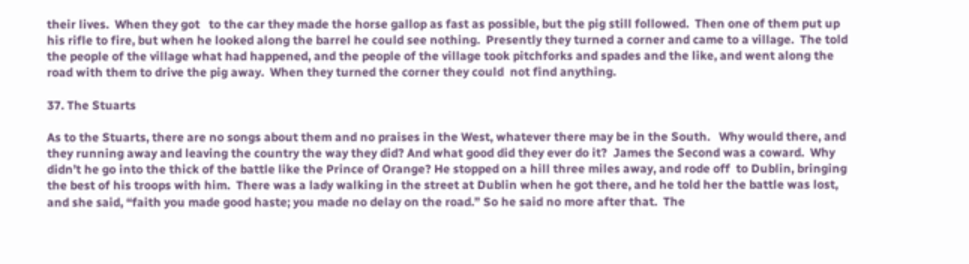their lives.  When they got   to the car they made the horse gallop as fast as possible, but the pig still followed.  Then one of them put up his rifle to fire, but when he looked along the barrel he could see nothing.  Presently they turned a corner and came to a village.  The told the people of the village what had happened, and the people of the village took pitchforks and spades and the like, and went along the road with them to drive the pig away.  When they turned the corner they could  not find anything.

37. The Stuarts

As to the Stuarts, there are no songs about them and no praises in the West, whatever there may be in the South.   Why would there, and they running away and leaving the country the way they did? And what good did they ever do it?  James the Second was a coward.  Why didn’t he go into the thick of the battle like the Prince of Orange? He stopped on a hill three miles away, and rode off  to Dublin, bringing the best of his troops with him.  There was a lady walking in the street at Dublin when he got there, and he told her the battle was lost, and she said, “faith you made good haste; you made no delay on the road.” So he said no more after that.  The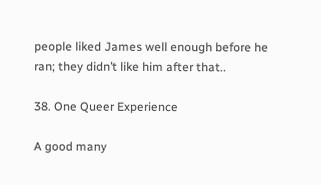people liked James well enough before he ran; they didn’t like him after that..

38. One Queer Experience

A good many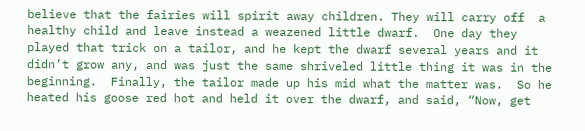believe that the fairies will spirit away children. They will carry off  a healthy child and leave instead a weazened little dwarf.  One day they played that trick on a tailor, and he kept the dwarf several years and it didn’t grow any, and was just the same shriveled little thing it was in the beginning.  Finally, the tailor made up his mid what the matter was.  So he heated his goose red hot and held it over the dwarf, and said, “Now, get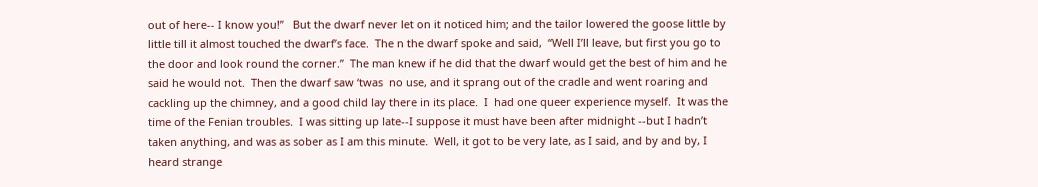out of here-- I know you!”   But the dwarf never let on it noticed him; and the tailor lowered the goose little by little till it almost touched the dwarf’s face.  The n the dwarf spoke and said,  “Well I’ll leave, but first you go to the door and look round the corner.”  The man knew if he did that the dwarf would get the best of him and he said he would not.  Then the dwarf saw ‘twas  no use, and it sprang out of the cradle and went roaring and cackling up the chimney, and a good child lay there in its place.  I  had one queer experience myself.  It was the time of the Fenian troubles.  I was sitting up late--I suppose it must have been after midnight --but I hadn’t taken anything, and was as sober as I am this minute.  Well, it got to be very late, as I said, and by and by, I heard strange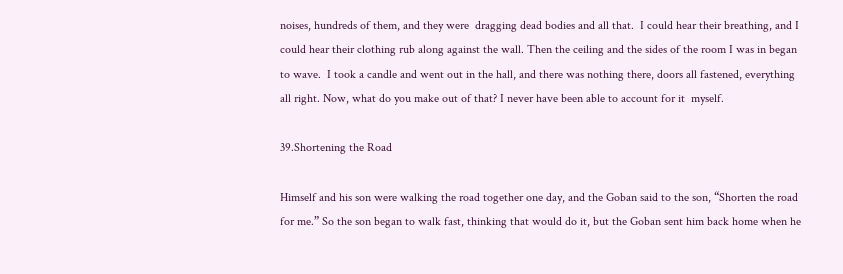noises, hundreds of them, and they were  dragging dead bodies and all that.  I could hear their breathing, and I could hear their clothing rub along against the wall. Then the ceiling and the sides of the room I was in began to wave.  I took a candle and went out in the hall, and there was nothing there, doors all fastened, everything all right. Now, what do you make out of that? I never have been able to account for it  myself.

39.Shortening the Road

Himself and his son were walking the road together one day, and the Goban said to the son, “Shorten the road for me.” So the son began to walk fast, thinking that would do it, but the Goban sent him back home when he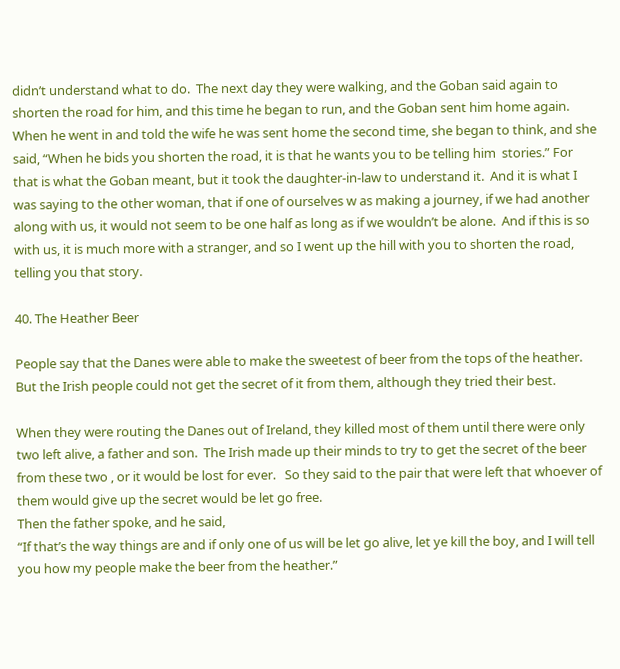didn’t understand what to do.  The next day they were walking, and the Goban said again to shorten the road for him, and this time he began to run, and the Goban sent him home again.  When he went in and told the wife he was sent home the second time, she began to think, and she said, “When he bids you shorten the road, it is that he wants you to be telling him  stories.” For that is what the Goban meant, but it took the daughter-in-law to understand it.  And it is what I was saying to the other woman, that if one of ourselves w as making a journey, if we had another along with us, it would not seem to be one half as long as if we wouldn’t be alone.  And if this is so with us, it is much more with a stranger, and so I went up the hill with you to shorten the road, telling you that story.

40. The Heather Beer

People say that the Danes were able to make the sweetest of beer from the tops of the heather.  But the Irish people could not get the secret of it from them, although they tried their best.

When they were routing the Danes out of Ireland, they killed most of them until there were only two left alive, a father and son.  The Irish made up their minds to try to get the secret of the beer from these two , or it would be lost for ever.   So they said to the pair that were left that whoever of them would give up the secret would be let go free.
Then the father spoke, and he said,
“If that’s the way things are and if only one of us will be let go alive, let ye kill the boy, and I will tell you how my people make the beer from the heather.”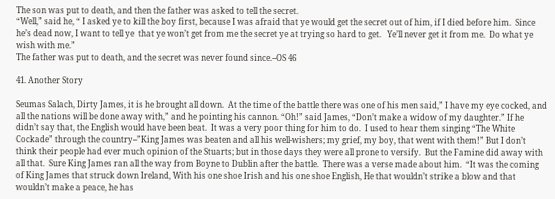The son was put to death, and then the father was asked to tell the secret.
“Well,” said he, “ I asked ye to kill the boy first, because I was afraid that ye would get the secret out of him, if I died before him.  Since he’s dead now, I want to tell ye  that ye won’t get from me the secret ye at trying so hard to get.   Ye’ll never get it from me.  Do what ye wish with me.”
The father was put to death, and the secret was never found since.--OS 46

41. Another Story

Seumas Salach, Dirty James, it is he brought all down.  At the time of the battle there was one of his men said,” I have my eye cocked, and all the nations will be done away with,” and he pointing his cannon. “Oh!” said James, “Don’t make a widow of my daughter.” If he didn’t say that, the English would have been beat.  It was a very poor thing for him to do.  I used to hear them singing “The White Cockade” through the country--”King James was beaten and all his well-wishers; my grief, my boy, that went with them!” But I don’t think their people had ever much opinion of the Stuarts; but in those days they were all prone to versify.  But the Famine did away with all that.  Sure King James ran all the way from Boyne to Dublin after the battle.  There was a verse made about him.  “It was the coming of King James that struck down Ireland, With his one shoe Irish and his one shoe English, He that wouldn’t strike a blow and that wouldn’t make a peace, he has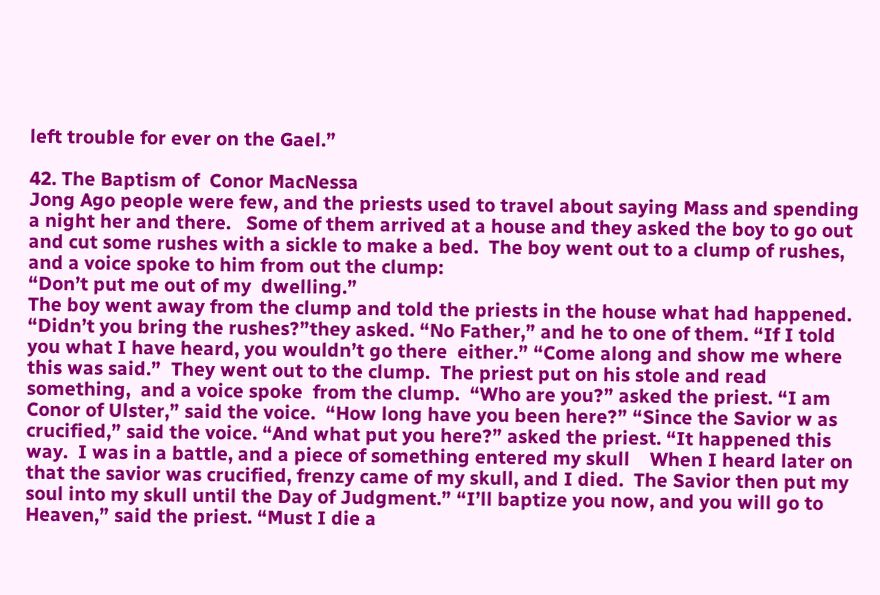left trouble for ever on the Gael.”

42. The Baptism of  Conor MacNessa
Jong Ago people were few, and the priests used to travel about saying Mass and spending a night her and there.   Some of them arrived at a house and they asked the boy to go out and cut some rushes with a sickle to make a bed.  The boy went out to a clump of rushes, and a voice spoke to him from out the clump:
“Don’t put me out of my  dwelling.”
The boy went away from the clump and told the priests in the house what had happened.  “Didn’t you bring the rushes?”they asked. “No Father,” and he to one of them. “If I told you what I have heard, you wouldn’t go there  either.” “Come along and show me where this was said.”  They went out to the clump.  The priest put on his stole and read something,  and a voice spoke  from the clump.  “Who are you?” asked the priest. “I am Conor of Ulster,” said the voice.  “How long have you been here?” “Since the Savior w as crucified,” said the voice. “And what put you here?” asked the priest. “It happened this way.  I was in a battle, and a piece of something entered my skull    When I heard later on that the savior was crucified, frenzy came of my skull, and I died.  The Savior then put my soul into my skull until the Day of Judgment.” “I’ll baptize you now, and you will go to Heaven,” said the priest. “Must I die a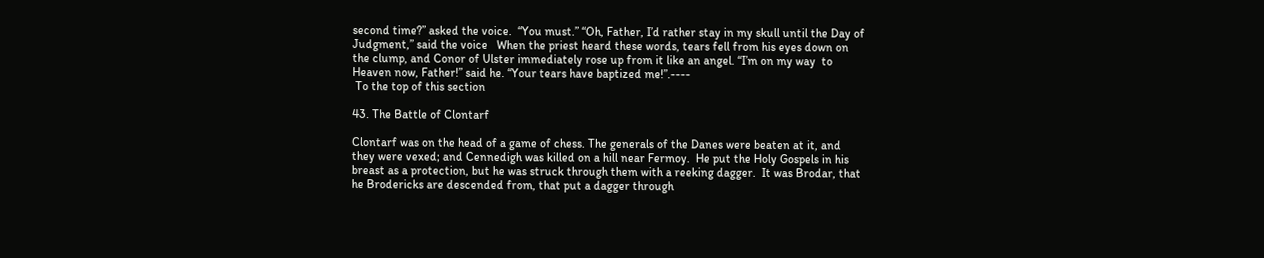second time?” asked the voice.  “You must.” “Oh, Father, I’d rather stay in my skull until the Day of Judgment,” said the voice   When the priest heard these words, tears fell from his eyes down on the clump, and Conor of Ulster immediately rose up from it like an angel. “I’m on my way  to Heaven now, Father!” said he. “Your tears have baptized me!”.----
 To the top of this section

43. The Battle of Clontarf

Clontarf was on the head of a game of chess. The generals of the Danes were beaten at it, and they were vexed; and Cennedigh was killed on a hill near Fermoy.  He put the Holy Gospels in his breast as a protection, but he was struck through them with a reeking dagger.  It was Brodar, that he Brodericks are descended from, that put a dagger through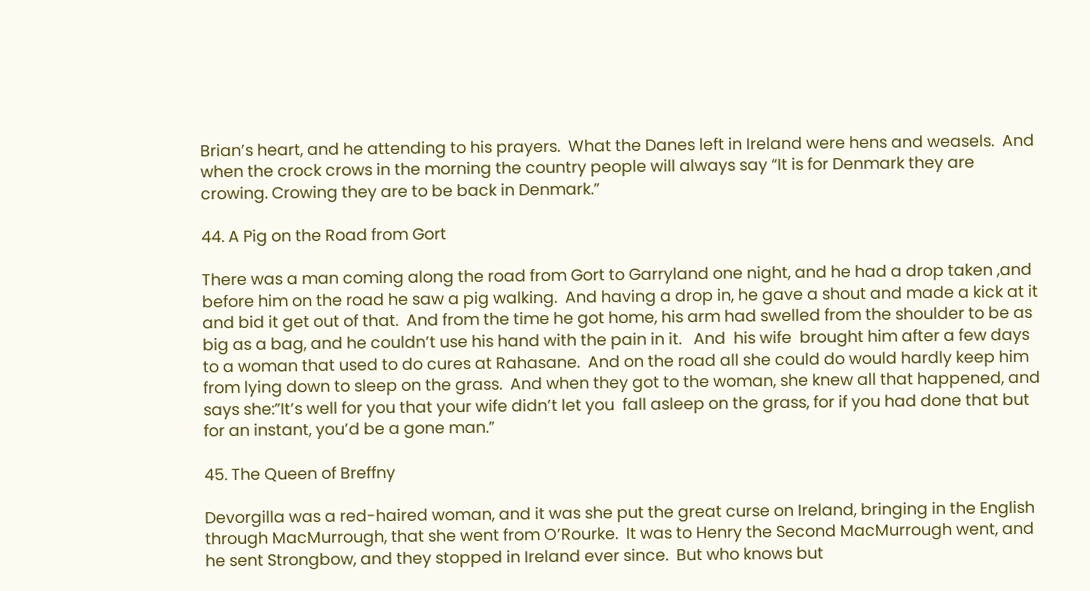Brian’s heart, and he attending to his prayers.  What the Danes left in Ireland were hens and weasels.  And when the crock crows in the morning the country people will always say “It is for Denmark they are crowing. Crowing they are to be back in Denmark.”

44. A Pig on the Road from Gort

There was a man coming along the road from Gort to Garryland one night, and he had a drop taken ,and before him on the road he saw a pig walking.  And having a drop in, he gave a shout and made a kick at it and bid it get out of that.  And from the time he got home, his arm had swelled from the shoulder to be as big as a bag, and he couldn’t use his hand with the pain in it.   And  his wife  brought him after a few days to a woman that used to do cures at Rahasane.  And on the road all she could do would hardly keep him from lying down to sleep on the grass.  And when they got to the woman, she knew all that happened, and says she:”It’s well for you that your wife didn’t let you  fall asleep on the grass, for if you had done that but for an instant, you’d be a gone man.”

45. The Queen of Breffny

Devorgilla was a red-haired woman, and it was she put the great curse on Ireland, bringing in the English through MacMurrough, that she went from O’Rourke.  It was to Henry the Second MacMurrough went, and he sent Strongbow, and they stopped in Ireland ever since.  But who knows but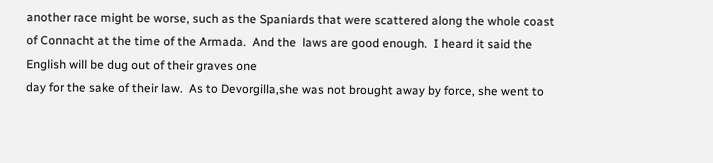another race might be worse, such as the Spaniards that were scattered along the whole coast of Connacht at the time of the Armada.  And the  laws are good enough.  I heard it said the  English will be dug out of their graves one
day for the sake of their law.  As to Devorgilla,she was not brought away by force, she went to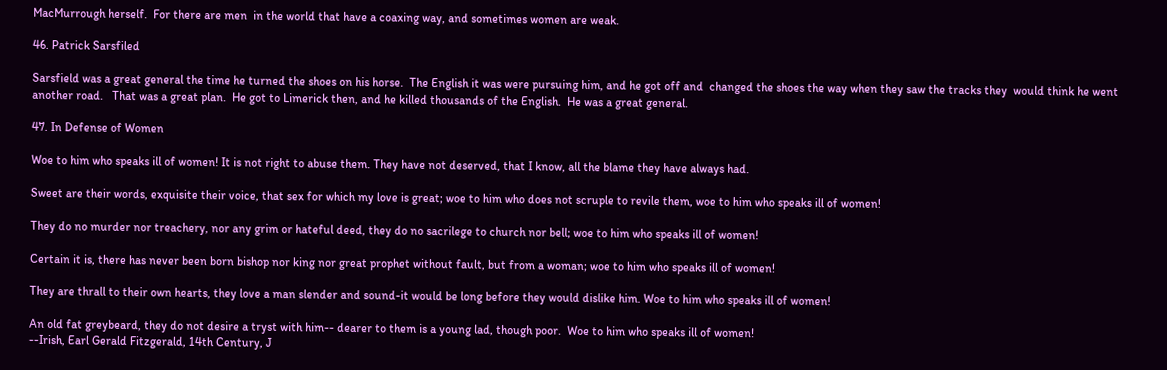MacMurrough herself.  For there are men  in the world that have a coaxing way, and sometimes women are weak.

46. Patrick Sarsfiled

Sarsfield was a great general the time he turned the shoes on his horse.  The English it was were pursuing him, and he got off and  changed the shoes the way when they saw the tracks they  would think he went another road.   That was a great plan.  He got to Limerick then, and he killed thousands of the English.  He was a great general.

47. In Defense of Women

Woe to him who speaks ill of women! It is not right to abuse them. They have not deserved, that I know, all the blame they have always had.

Sweet are their words, exquisite their voice, that sex for which my love is great; woe to him who does not scruple to revile them, woe to him who speaks ill of women!

They do no murder nor treachery, nor any grim or hateful deed, they do no sacrilege to church nor bell; woe to him who speaks ill of women!

Certain it is, there has never been born bishop nor king nor great prophet without fault, but from a woman; woe to him who speaks ill of women!

They are thrall to their own hearts, they love a man slender and sound-it would be long before they would dislike him. Woe to him who speaks ill of women!

An old fat greybeard, they do not desire a tryst with him-- dearer to them is a young lad, though poor.  Woe to him who speaks ill of women!
--Irish, Earl Gerald Fitzgerald, 14th Century, J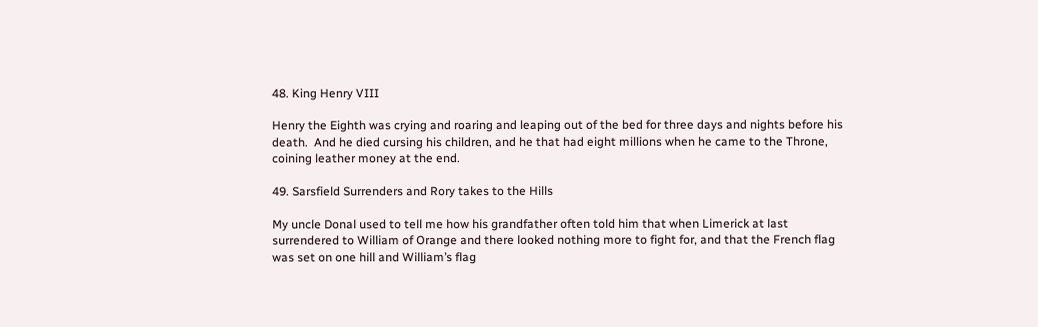48. King Henry VIII

Henry the Eighth was crying and roaring and leaping out of the bed for three days and nights before his death.  And he died cursing his children, and he that had eight millions when he came to the Throne, coining leather money at the end.

49. Sarsfield Surrenders and Rory takes to the Hills

My uncle Donal used to tell me how his grandfather often told him that when Limerick at last surrendered to William of Orange and there looked nothing more to fight for, and that the French flag was set on one hill and William’s flag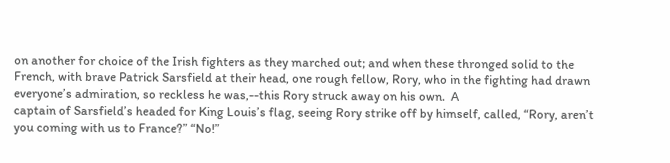on another for choice of the Irish fighters as they marched out; and when these thronged solid to the French, with brave Patrick Sarsfield at their head, one rough fellow, Rory, who in the fighting had drawn everyone’s admiration, so reckless he was,--this Rory struck away on his own.  A
captain of Sarsfield’s headed for King Louis’s flag, seeing Rory strike off by himself, called, “Rory, aren’t you coming with us to France?” “No!”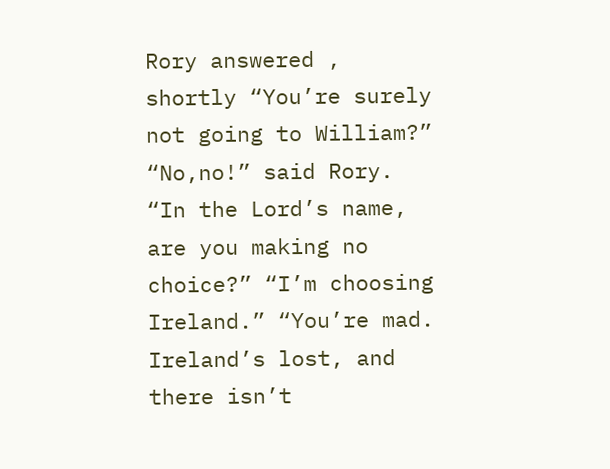Rory answered , shortly “You’re surely not going to William?” “No,no!” said Rory.  “In the Lord’s name, are you making no choice?” “I’m choosing Ireland.” “You’re mad.  Ireland’s lost, and there isn’t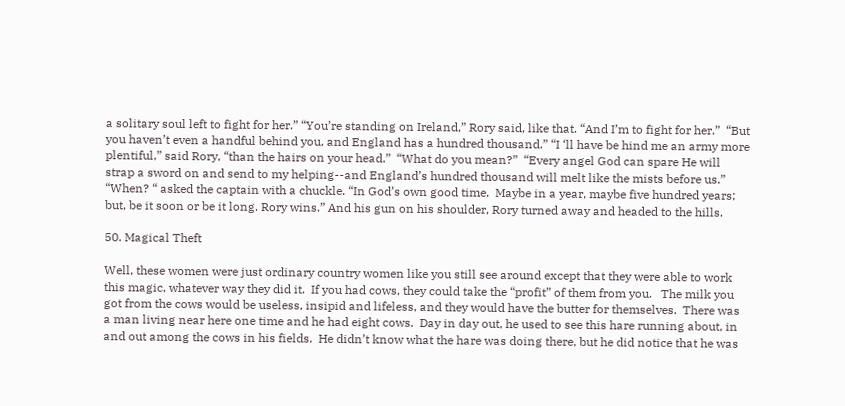a solitary soul left to fight for her.” “You’re standing on Ireland,” Rory said, like that. “And I’m to fight for her.”  “But  you haven’t even a handful behind you, and England has a hundred thousand.” “I ‘ll have be hind me an army more plentiful,” said Rory, “than the hairs on your head.”  “What do you mean?”  “Every angel God can spare He will strap a sword on and send to my helping--and England’s hundred thousand will melt like the mists before us.”  “When? “ asked the captain with a chuckle. “In God’s own good time.  Maybe in a year, maybe five hundred years; but, be it soon or be it long. Rory wins.” And his gun on his shoulder, Rory turned away and headed to the hills.

50. Magical Theft

Well, these women were just ordinary country women like you still see around except that they were able to work this magic, whatever way they did it.  If you had cows, they could take the “profit” of them from you.   The milk you got from the cows would be useless, insipid and lifeless, and they would have the butter for themselves.  There was a man living near here one time and he had eight cows.  Day in day out, he used to see this hare running about, in and out among the cows in his fields.  He didn’t know what the hare was doing there, but he did notice that he was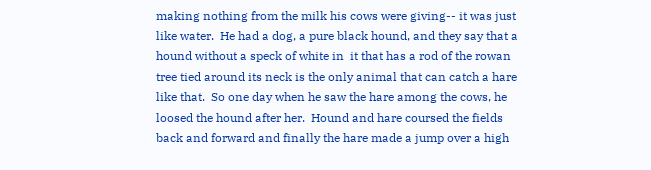making nothing from the milk his cows were giving-- it was just like water.  He had a dog, a pure black hound, and they say that a hound without a speck of white in  it that has a rod of the rowan tree tied around its neck is the only animal that can catch a hare like that.  So one day when he saw the hare among the cows, he loosed the hound after her.  Hound and hare coursed the fields back and forward and finally the hare made a jump over a high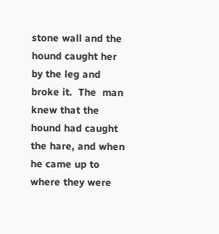stone wall and the hound caught her by the leg and broke it.  The  man knew that the hound had caught the hare, and when he came up to where they were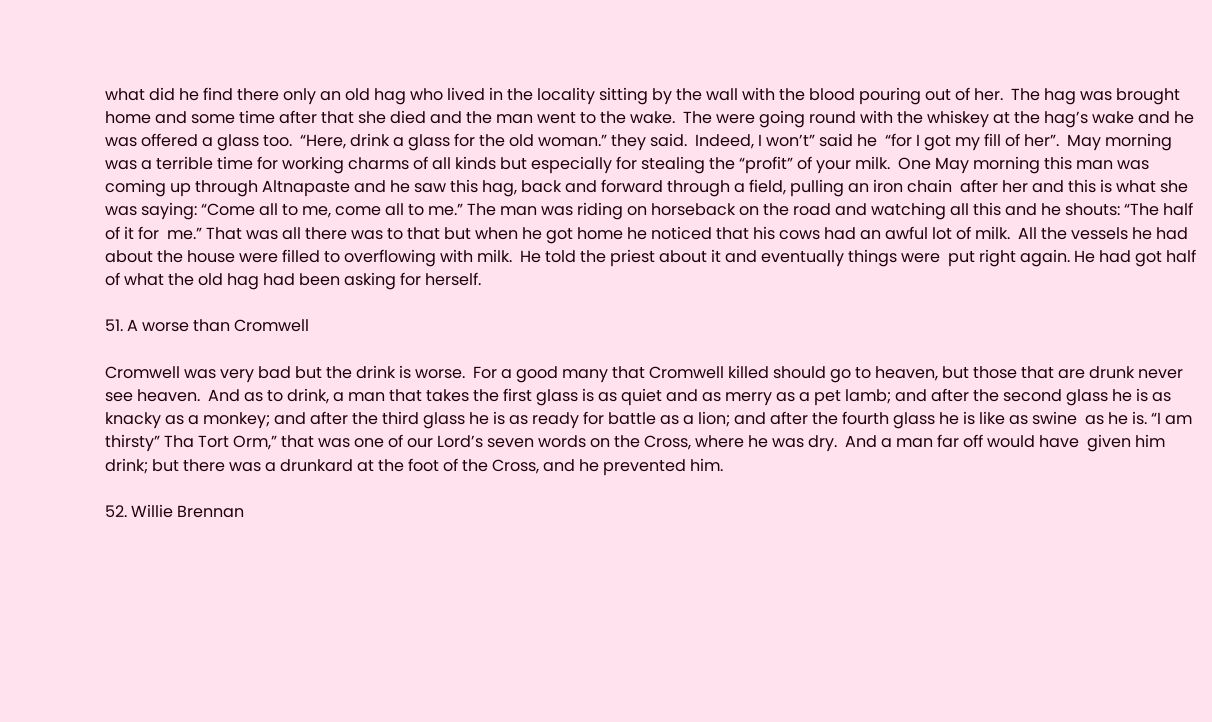what did he find there only an old hag who lived in the locality sitting by the wall with the blood pouring out of her.  The hag was brought home and some time after that she died and the man went to the wake.  The were going round with the whiskey at the hag’s wake and he was offered a glass too.  “Here, drink a glass for the old woman.” they said.  Indeed, I won’t” said he  “for I got my fill of her”.  May morning was a terrible time for working charms of all kinds but especially for stealing the “profit” of your milk.  One May morning this man was coming up through Altnapaste and he saw this hag, back and forward through a field, pulling an iron chain  after her and this is what she was saying: “Come all to me, come all to me.” The man was riding on horseback on the road and watching all this and he shouts: “The half of it for  me.” That was all there was to that but when he got home he noticed that his cows had an awful lot of milk.  All the vessels he had about the house were filled to overflowing with milk.  He told the priest about it and eventually things were  put right again. He had got half of what the old hag had been asking for herself.

51. A worse than Cromwell

Cromwell was very bad but the drink is worse.  For a good many that Cromwell killed should go to heaven, but those that are drunk never see heaven.  And as to drink, a man that takes the first glass is as quiet and as merry as a pet lamb; and after the second glass he is as knacky as a monkey; and after the third glass he is as ready for battle as a lion; and after the fourth glass he is like as swine  as he is. “I am thirsty” Tha Tort Orm,” that was one of our Lord’s seven words on the Cross, where he was dry.  And a man far off would have  given him drink; but there was a drunkard at the foot of the Cross, and he prevented him.

52. Willie Brennan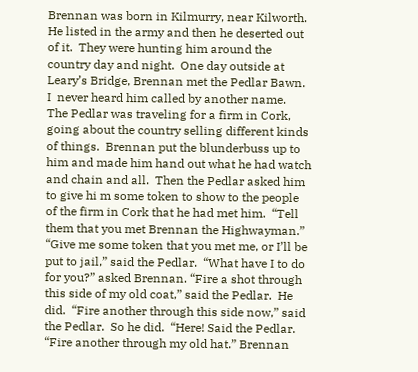Brennan was born in Kilmurry, near Kilworth.  He listed in the army and then he deserted out of it.  They were hunting him around the country day and night.  One day outside at Leary’s Bridge, Brennan met the Pedlar Bawn.  I  never heard him called by another name.  The Pedlar was traveling for a firm in Cork, going about the country selling different kinds of things.  Brennan put the blunderbuss up to him and made him hand out what he had watch and chain and all.  Then the Pedlar asked him to give hi m some token to show to the people of the firm in Cork that he had met him.  “Tell them that you met Brennan the Highwayman.” “Give me some token that you met me, or I’ll be put to jail,” said the Pedlar.  “What have I to do for you?” asked Brennan. “Fire a shot through this side of my old coat,” said the Pedlar.  He did.  “Fire another through this side now,” said the Pedlar.  So he did.  “Here! Said the Pedlar. “Fire another through my old hat.” Brennan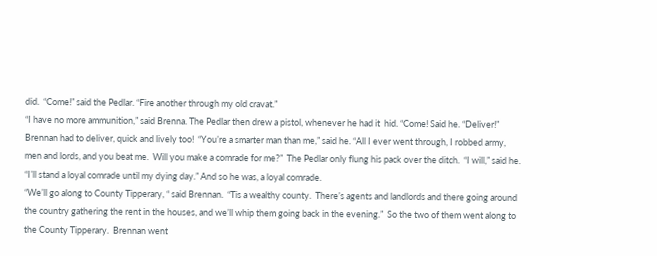did.  “Come!” said the Pedlar. “Fire another through my old cravat.”
“I have no more ammunition,” said Brenna. The Pedlar then drew a pistol, whenever he had it  hid. “Come! Said he. “Deliver!” Brennan had to deliver, quick and lively too!  “You’re a smarter man than me,” said he. “All I ever went through, I robbed army, men and lords, and you beat me.  Will you make a comrade for me?”  The Pedlar only flung his pack over the ditch.  “I will,” said he.  “I’ll stand a loyal comrade until my dying day.” And so he was, a loyal comrade.
“We’ll go along to County Tipperary, “ said Brennan.  “Tis a wealthy county.  There’s agents and landlords and there going around the country gathering the rent in the houses, and we’ll whip them going back in the evening.”  So the two of them went along to the County Tipperary.  Brennan went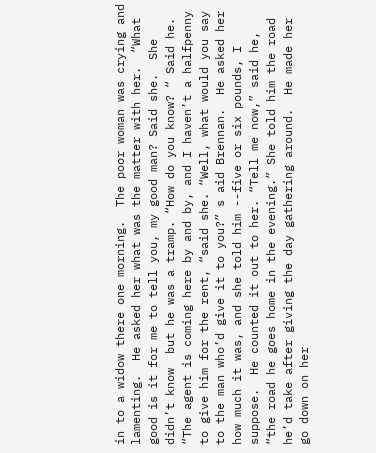in to a widow there one morning.  The poor woman was crying and lamenting.  He asked her what was the matter with her.  “What good is it for me to tell you, my good man? Said she.  She didn’t know  but he was a tramp. “How do you know? “ Said he.  “The agent is coming here by and by, and I haven’t a halfpenny to give him for the rent, “said she. “Well, what would you say to the man who’d give it to you?” s aid Brennan.  He asked her how much it was, and she told him --five or six pounds, I suppose.  He counted it out to her. “Tell me now,” said he, “the road he goes home in the evening.” She told him the road he’d take after giving the day gathering around.  He made her go down on her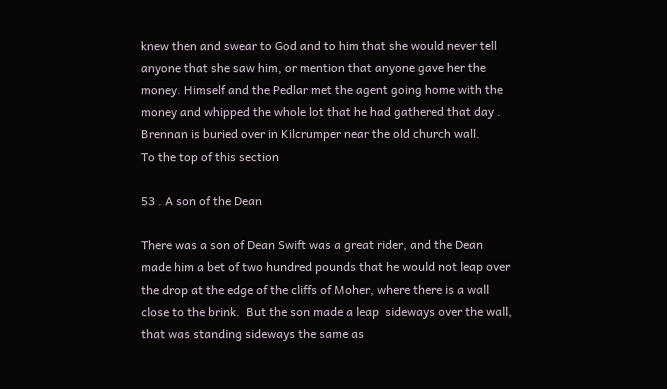knew then and swear to God and to him that she would never tell anyone that she saw him, or mention that anyone gave her the money. Himself and the Pedlar met the agent going home with the money and whipped the whole lot that he had gathered that day .  Brennan is buried over in Kilcrumper near the old church wall.
To the top of this section

53 . A son of the Dean

There was a son of Dean Swift was a great rider, and the Dean made him a bet of two hundred pounds that he would not leap over the drop at the edge of the cliffs of Moher, where there is a wall close to the brink.  But the son made a leap  sideways over the wall, that was standing sideways the same as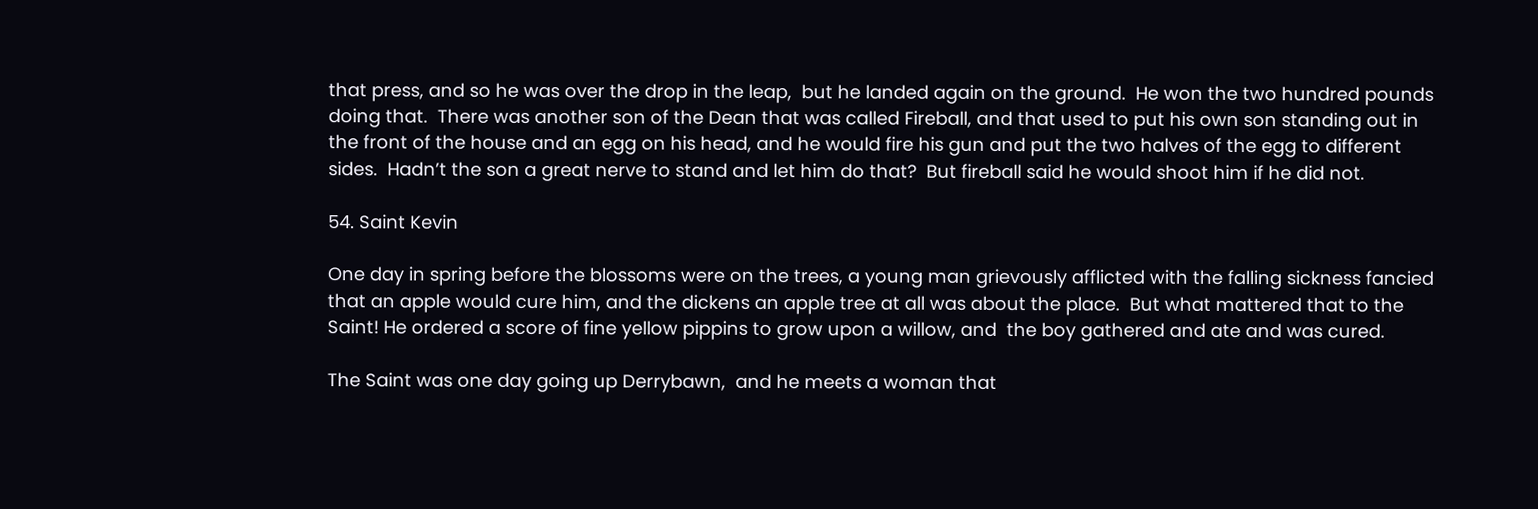that press, and so he was over the drop in the leap,  but he landed again on the ground.  He won the two hundred pounds doing that.  There was another son of the Dean that was called Fireball, and that used to put his own son standing out in the front of the house and an egg on his head, and he would fire his gun and put the two halves of the egg to different sides.  Hadn’t the son a great nerve to stand and let him do that?  But fireball said he would shoot him if he did not.

54. Saint Kevin

One day in spring before the blossoms were on the trees, a young man grievously afflicted with the falling sickness fancied that an apple would cure him, and the dickens an apple tree at all was about the place.  But what mattered that to the Saint! He ordered a score of fine yellow pippins to grow upon a willow, and  the boy gathered and ate and was cured.

The Saint was one day going up Derrybawn,  and he meets a woman that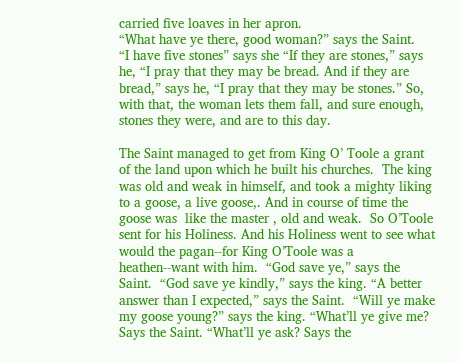carried five loaves in her apron.
“What have ye there, good woman?” says the Saint.   “I have five stones” says she “If they are stones,” says he, “I pray that they may be bread. And if they are bread,” says he, “I pray that they may be stones.” So, with that, the woman lets them fall, and sure enough, stones they were, and are to this day.

The Saint managed to get from King O’ Toole a grant of the land upon which he built his churches.  The king was old and weak in himself, and took a mighty liking to a goose, a live goose,. And in course of time the goose was  like the master , old and weak.  So O’Toole sent for his Holiness. And his Holiness went to see what would the pagan--for King O’Toole was a heathen--want with him.  “God save ye,” says the Saint.  “God save ye kindly,” says the king. “A better answer than I expected,” says the Saint.  “Will ye make my goose young?” says the king. “What’ll ye give me? Says the Saint. “What’ll ye ask? Says the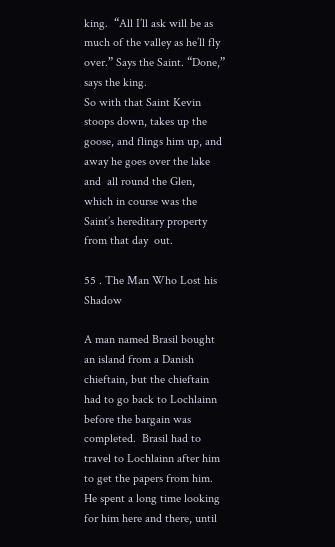king.  “All I’ll ask will be as much of the valley as he’ll fly over.” Says the Saint. “Done,” says the king.
So with that Saint Kevin stoops down, takes up the goose, and flings him up, and away he goes over the lake and  all round the Glen, which in course was the Saint’s hereditary property  from that day  out.

55 . The Man Who Lost his Shadow

A man named Brasil bought an island from a Danish chieftain, but the chieftain had to go back to Lochlainn before the bargain was completed.  Brasil had to travel to Lochlainn after him to get the papers from him.  He spent a long time looking for him here and there, until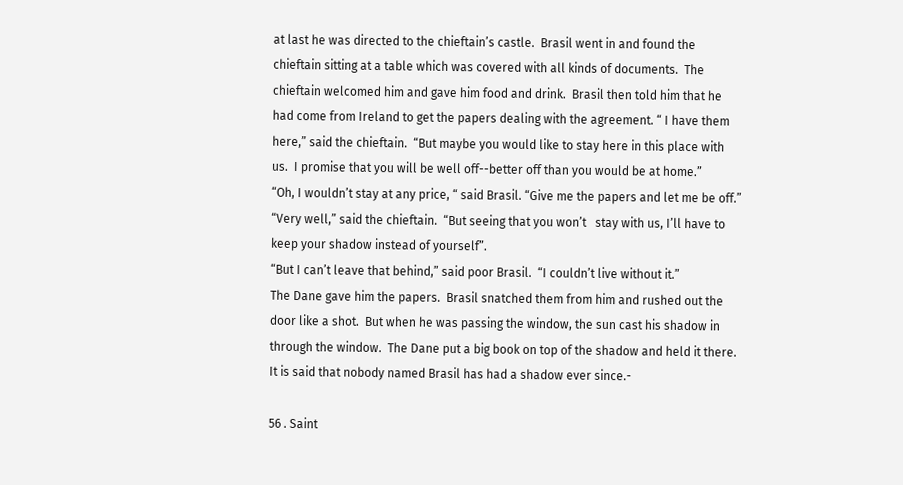at last he was directed to the chieftain’s castle.  Brasil went in and found the chieftain sitting at a table which was covered with all kinds of documents.  The chieftain welcomed him and gave him food and drink.  Brasil then told him that he had come from Ireland to get the papers dealing with the agreement. “ I have them here,” said the chieftain.  “But maybe you would like to stay here in this place with us.  I promise that you will be well off--better off than you would be at home.”
“Oh, I wouldn’t stay at any price, “ said Brasil. “Give me the papers and let me be off.”
“Very well,” said the chieftain.  “But seeing that you won’t   stay with us, I’ll have to keep your shadow instead of yourself”.
“But I can’t leave that behind,” said poor Brasil.  “I couldn’t live without it.”
The Dane gave him the papers.  Brasil snatched them from him and rushed out the door like a shot.  But when he was passing the window, the sun cast his shadow in through the window.  The Dane put a big book on top of the shadow and held it there.
It is said that nobody named Brasil has had a shadow ever since.-

56 . Saint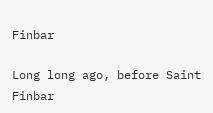Finbar

Long long ago, before Saint Finbar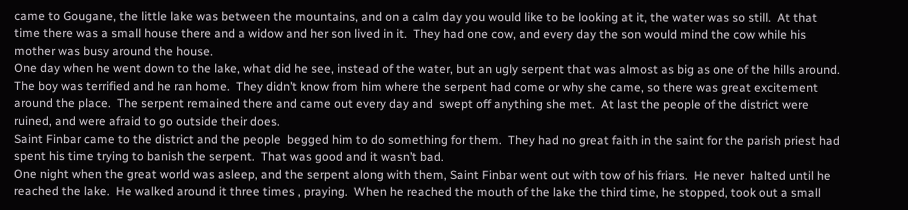came to Gougane, the little lake was between the mountains, and on a calm day you would like to be looking at it, the water was so still.  At that time there was a small house there and a widow and her son lived in it.  They had one cow, and every day the son would mind the cow while his mother was busy around the house.
One day when he went down to the lake, what did he see, instead of the water, but an ugly serpent that was almost as big as one of the hills around.  The boy was terrified and he ran home.  They didn’t know from him where the serpent had come or why she came, so there was great excitement around the place.  The serpent remained there and came out every day and  swept off anything she met.  At last the people of the district were ruined, and were afraid to go outside their does.
Saint Finbar came to the district and the people  begged him to do something for them.  They had no great faith in the saint for the parish priest had spent his time trying to banish the serpent.  That was good and it wasn’t bad.
One night when the great world was asleep, and the serpent along with them, Saint Finbar went out with tow of his friars.  He never  halted until he reached the lake.  He walked around it three times , praying.  When he reached the mouth of the lake the third time, he stopped, took out a small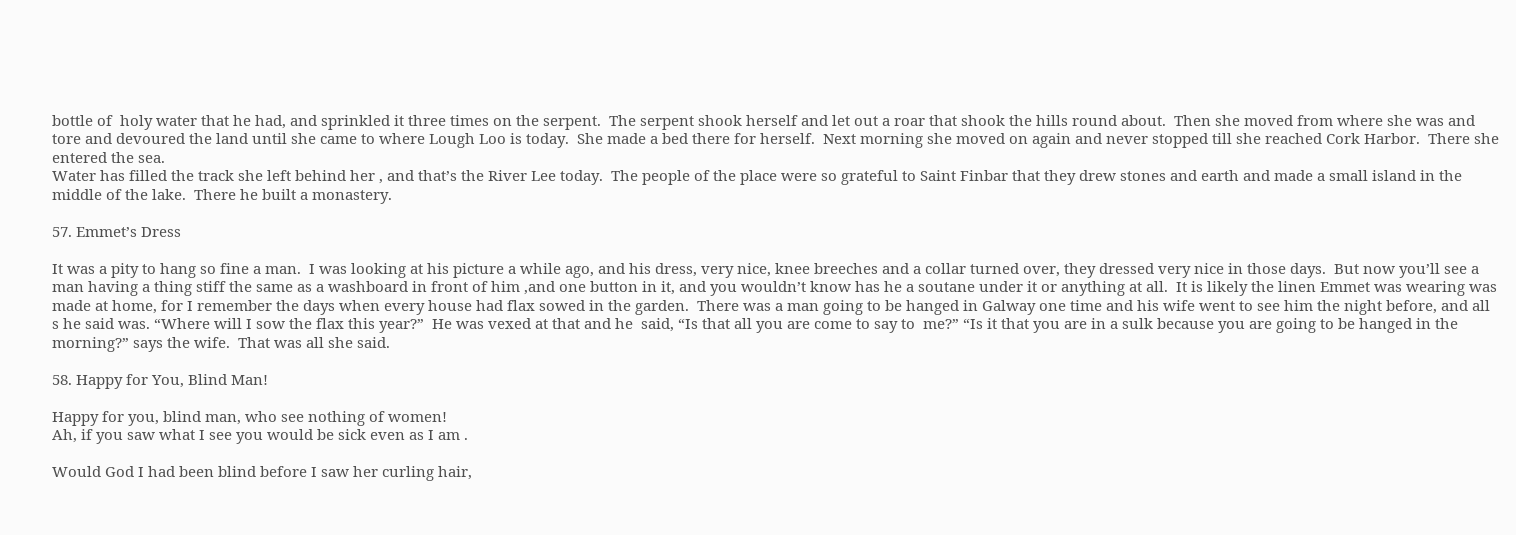bottle of  holy water that he had, and sprinkled it three times on the serpent.  The serpent shook herself and let out a roar that shook the hills round about.  Then she moved from where she was and tore and devoured the land until she came to where Lough Loo is today.  She made a bed there for herself.  Next morning she moved on again and never stopped till she reached Cork Harbor.  There she entered the sea.
Water has filled the track she left behind her , and that’s the River Lee today.  The people of the place were so grateful to Saint Finbar that they drew stones and earth and made a small island in the middle of the lake.  There he built a monastery.

57. Emmet’s Dress

It was a pity to hang so fine a man.  I was looking at his picture a while ago, and his dress, very nice, knee breeches and a collar turned over, they dressed very nice in those days.  But now you’ll see a man having a thing stiff the same as a washboard in front of him ,and one button in it, and you wouldn’t know has he a soutane under it or anything at all.  It is likely the linen Emmet was wearing was made at home, for I remember the days when every house had flax sowed in the garden.  There was a man going to be hanged in Galway one time and his wife went to see him the night before, and all s he said was. “Where will I sow the flax this year?”  He was vexed at that and he  said, “Is that all you are come to say to  me?” “Is it that you are in a sulk because you are going to be hanged in the morning?” says the wife.  That was all she said.

58. Happy for You, Blind Man!

Happy for you, blind man, who see nothing of women!
Ah, if you saw what I see you would be sick even as I am .

Would God I had been blind before I saw her curling hair,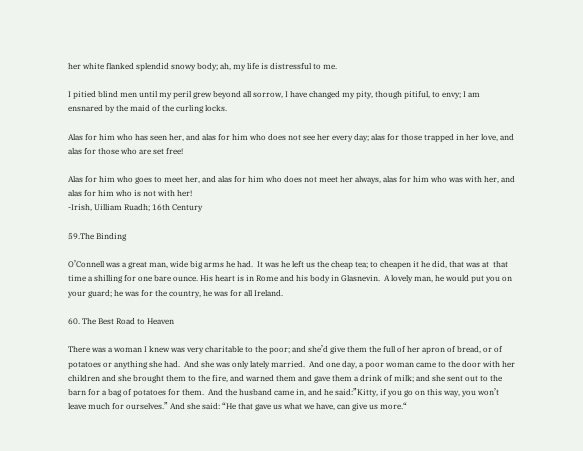her white flanked splendid snowy body; ah, my life is distressful to me.

I pitied blind men until my peril grew beyond all sorrow, I have changed my pity, though pitiful, to envy; I am ensnared by the maid of the curling locks.

Alas for him who has seen her, and alas for him who does not see her every day; alas for those trapped in her love, and alas for those who are set free!

Alas for him who goes to meet her, and alas for him who does not meet her always, alas for him who was with her, and alas for him who is not with her!
-Irish, Uilliam Ruadh; 16th Century

59.The Binding

O’Connell was a great man, wide big arms he had.  It was he left us the cheap tea; to cheapen it he did, that was at  that time a shilling for one bare ounce. His heart is in Rome and his body in Glasnevin.  A lovely man, he would put you on your guard; he was for the country, he was for all Ireland.

60. The Best Road to Heaven

There was a woman I knew was very charitable to the poor; and she’d give them the full of her apron of bread, or of potatoes or anything she had.  And she was only lately married.  And one day, a poor woman came to the door with her children and she brought them to the fire, and warned them and gave them a drink of milk; and she sent out to the barn for a bag of potatoes for them.  And the husband came in, and he said:”Kitty, if you go on this way, you won’t leave much for ourselves.” And she said: “He that gave us what we have, can give us more.“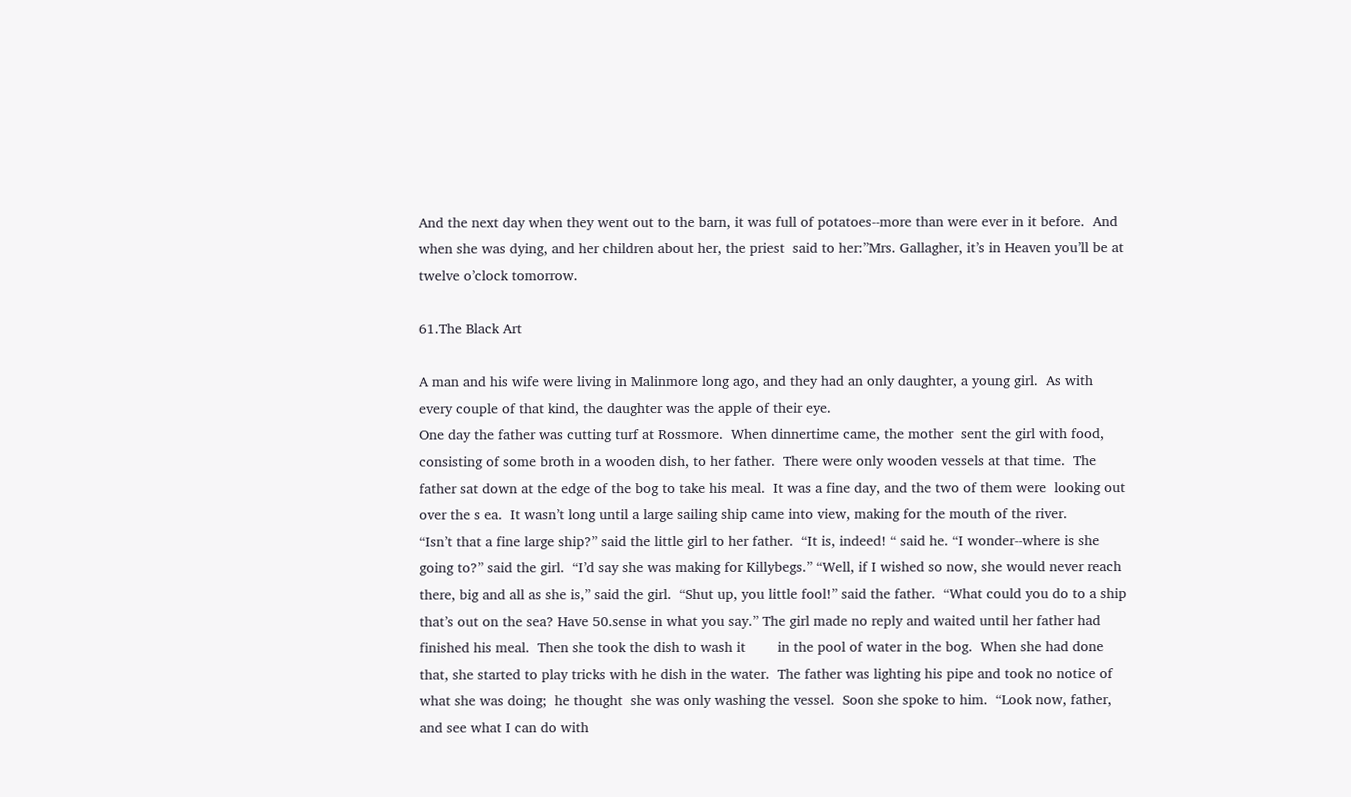And the next day when they went out to the barn, it was full of potatoes--more than were ever in it before.  And when she was dying, and her children about her, the priest  said to her:”Mrs. Gallagher, it’s in Heaven you’ll be at twelve o’clock tomorrow.

61.The Black Art

A man and his wife were living in Malinmore long ago, and they had an only daughter, a young girl.  As with every couple of that kind, the daughter was the apple of their eye.
One day the father was cutting turf at Rossmore.  When dinnertime came, the mother  sent the girl with food, consisting of some broth in a wooden dish, to her father.  There were only wooden vessels at that time.  The father sat down at the edge of the bog to take his meal.  It was a fine day, and the two of them were  looking out over the s ea.  It wasn’t long until a large sailing ship came into view, making for the mouth of the river.
“Isn’t that a fine large ship?” said the little girl to her father.  “It is, indeed! “ said he. “I wonder--where is she going to?” said the girl.  “I’d say she was making for Killybegs.” “Well, if I wished so now, she would never reach there, big and all as she is,” said the girl.  “Shut up, you little fool!” said the father.  “What could you do to a ship that’s out on the sea? Have 50.sense in what you say.” The girl made no reply and waited until her father had finished his meal.  Then she took the dish to wash it        in the pool of water in the bog.  When she had done that, she started to play tricks with he dish in the water.  The father was lighting his pipe and took no notice of what she was doing;  he thought  she was only washing the vessel.  Soon she spoke to him.  “Look now, father, and see what I can do with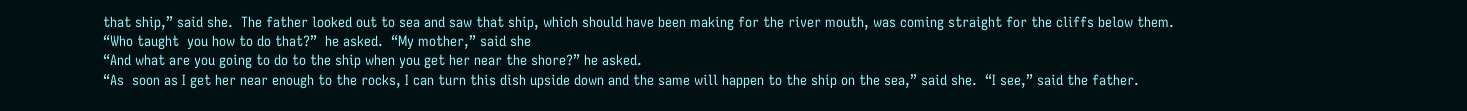that ship,” said she.  The father looked out to sea and saw that ship, which should have been making for the river mouth, was coming straight for the cliffs below them.    “Who taught  you how to do that?”  he asked.  “My mother,” said she
“And what are you going to do to the ship when you get her near the shore?” he asked.
“As  soon as I get her near enough to the rocks, I can turn this dish upside down and the same will happen to the ship on the sea,” said she.  “I see,” said the father.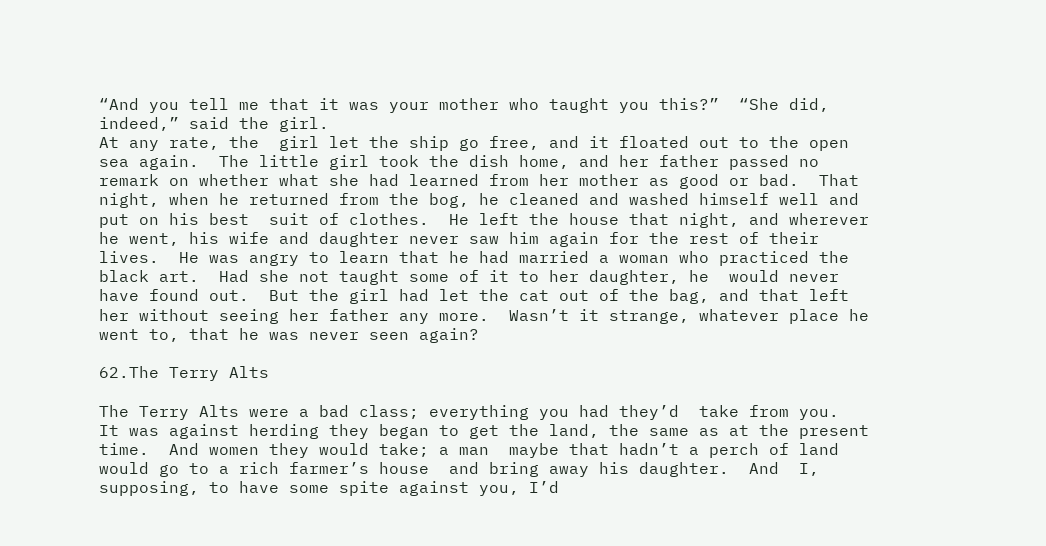“And you tell me that it was your mother who taught you this?”  “She did, indeed,” said the girl.
At any rate, the  girl let the ship go free, and it floated out to the open sea again.  The little girl took the dish home, and her father passed no remark on whether what she had learned from her mother as good or bad.  That night, when he returned from the bog, he cleaned and washed himself well and put on his best  suit of clothes.  He left the house that night, and wherever he went, his wife and daughter never saw him again for the rest of their lives.  He was angry to learn that he had married a woman who practiced the black art.  Had she not taught some of it to her daughter, he  would never have found out.  But the girl had let the cat out of the bag, and that left  her without seeing her father any more.  Wasn’t it strange, whatever place he went to, that he was never seen again?

62.The Terry Alts

The Terry Alts were a bad class; everything you had they’d  take from you.  It was against herding they began to get the land, the same as at the present time.  And women they would take; a man  maybe that hadn’t a perch of land would go to a rich farmer’s house  and bring away his daughter.  And  I, supposing, to have some spite against you, I’d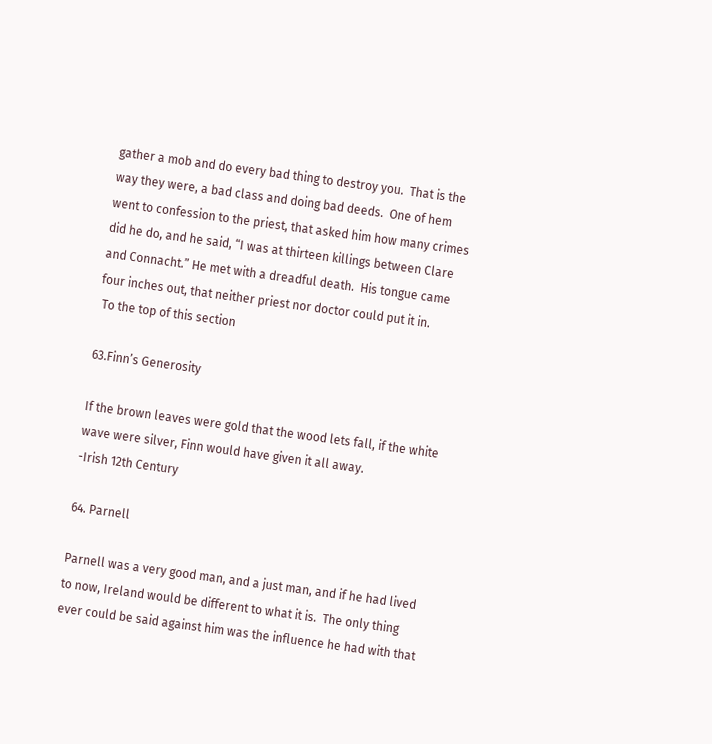gather a mob and do every bad thing to destroy you.  That is the way they were, a bad class and doing bad deeds.  One of hem went to confession to the priest, that asked him how many crimes did he do, and he said, “I was at thirteen killings between Clare and Connacht.” He met with a dreadful death.  His tongue came four inches out, that neither priest nor doctor could put it in.
 To the top of this section

63.Finn’s Generosity

If the brown leaves were gold that the wood lets fall, if the white wave were silver, Finn would have given it all away.
-Irish 12th Century

64. Parnell

Parnell was a very good man, and a just man, and if he had lived to now, Ireland would be different to what it is.  The only thing ever could be said against him was the influence he had with that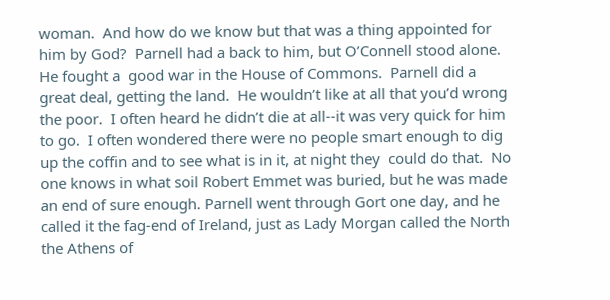woman.  And how do we know but that was a thing appointed for him by God?  Parnell had a back to him, but O’Connell stood alone.  He fought a  good war in the House of Commons.  Parnell did a great deal, getting the land.  He wouldn’t like at all that you’d wrong the poor.  I often heard he didn’t die at all--it was very quick for him to go.  I often wondered there were no people smart enough to dig up the coffin and to see what is in it, at night they  could do that.  No one knows in what soil Robert Emmet was buried, but he was made an end of sure enough. Parnell went through Gort one day, and he called it the fag-end of Ireland, just as Lady Morgan called the North the Athens of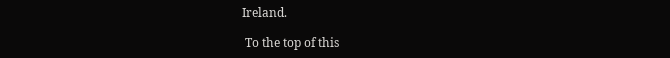Ireland.

 To the top of this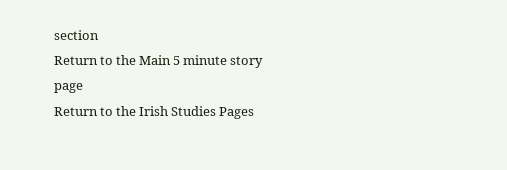section
Return to the Main 5 minute story page
Return to the Irish Studies Pages